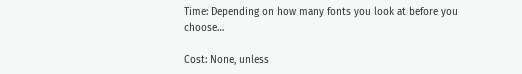Time: Depending on how many fonts you look at before you choose…

Cost: None, unless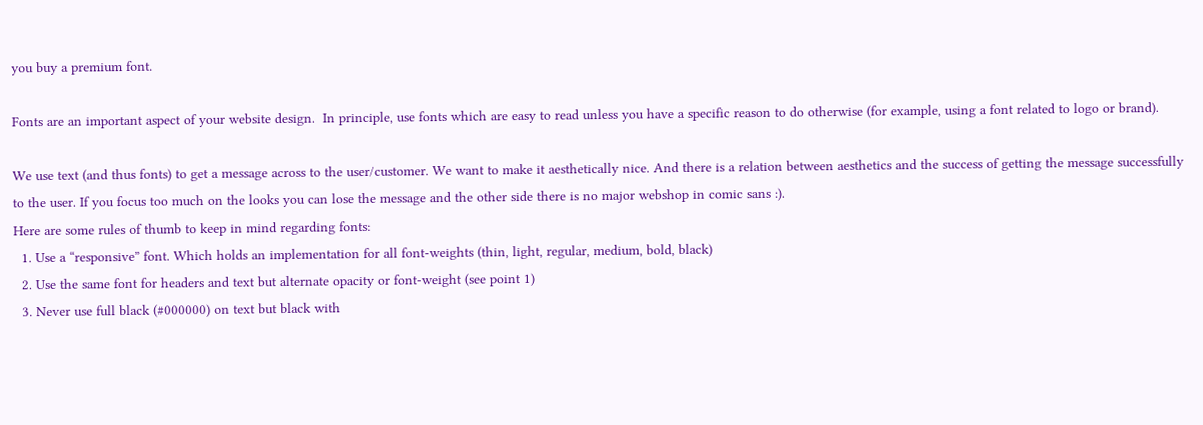you buy a premium font.

Fonts are an important aspect of your website design.  In principle, use fonts which are easy to read unless you have a specific reason to do otherwise (for example, using a font related to logo or brand).

We use text (and thus fonts) to get a message across to the user/customer. We want to make it aesthetically nice. And there is a relation between aesthetics and the success of getting the message successfully to the user. If you focus too much on the looks you can lose the message and the other side there is no major webshop in comic sans :).
Here are some rules of thumb to keep in mind regarding fonts:
  1. Use a “responsive” font. Which holds an implementation for all font-weights (thin, light, regular, medium, bold, black)
  2. Use the same font for headers and text but alternate opacity or font-weight (see point 1)
  3. Never use full black (#000000) on text but black with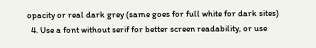opacity or real dark grey (same goes for full white for dark sites)
  4. Use a font without serif for better screen readability, or use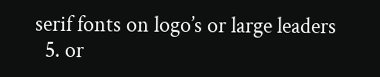serif fonts on logo’s or large leaders
  5. or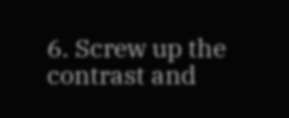6. Screw up the contrast and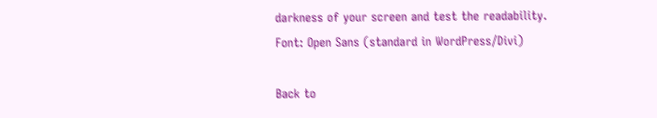darkness of your screen and test the readability.
Font: Open Sans (standard in WordPress/Divi)

Back to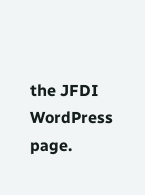the JFDI WordPress page.